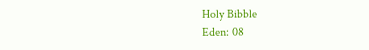Holy Bibble
Eden: 08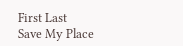First Last
Save My Place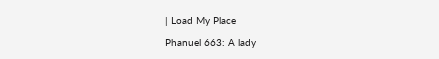| Load My Place

Phanuel 663: A lady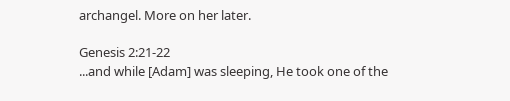archangel. More on her later.

Genesis 2:21-22
...and while [Adam] was sleeping, He took one of the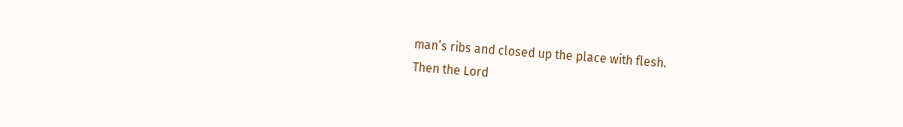man’s ribs and closed up the place with flesh.
Then the Lord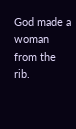God made a woman from the rib.